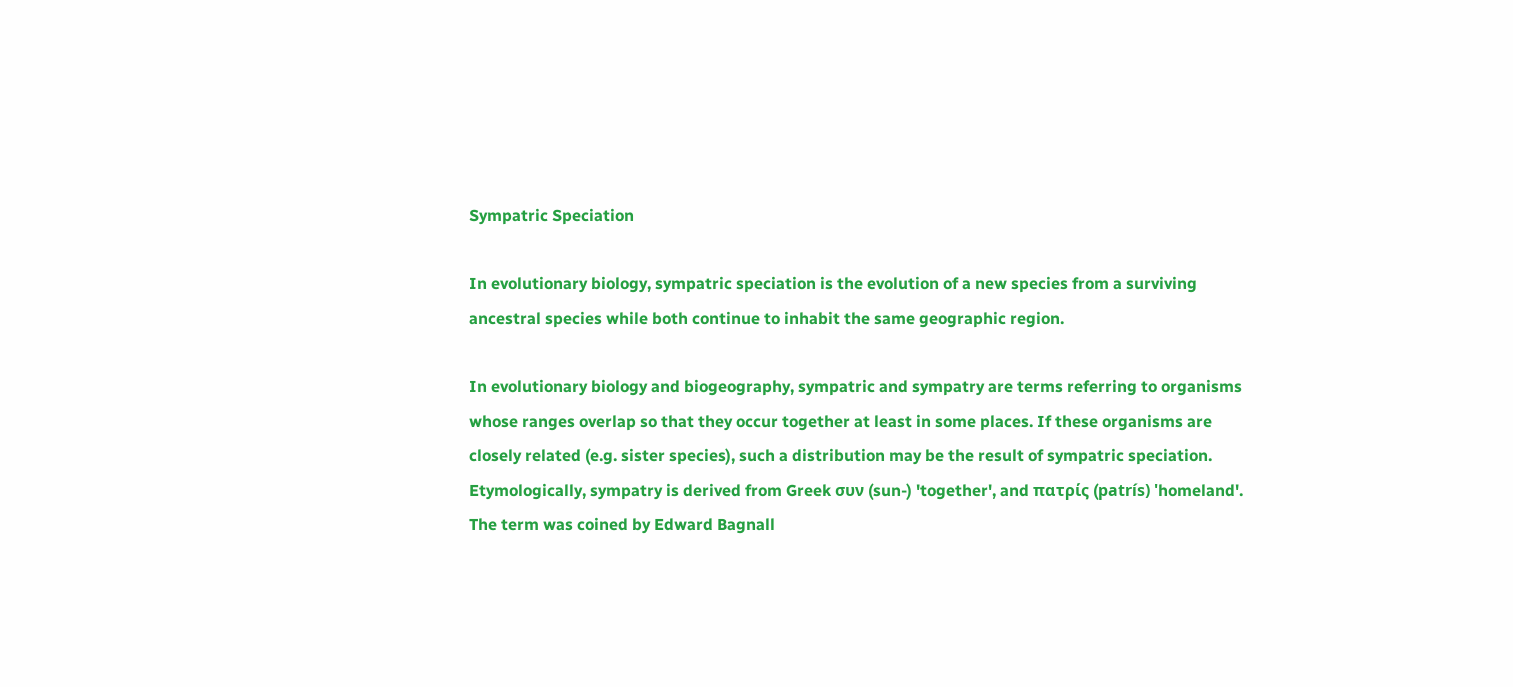Sympatric Speciation

In evolutionary biology, sympatric speciation is the evolution of a new species from a surviving ancestral species while both continue to inhabit the same geographic region.

In evolutionary biology and biogeography, sympatric and sympatry are terms referring to organisms whose ranges overlap so that they occur together at least in some places. If these organisms are closely related (e.g. sister species), such a distribution may be the result of sympatric speciation. Etymologically, sympatry is derived from Greek συν (sun-) 'together', and πατρίς (patrís) 'homeland'. The term was coined by Edward Bagnall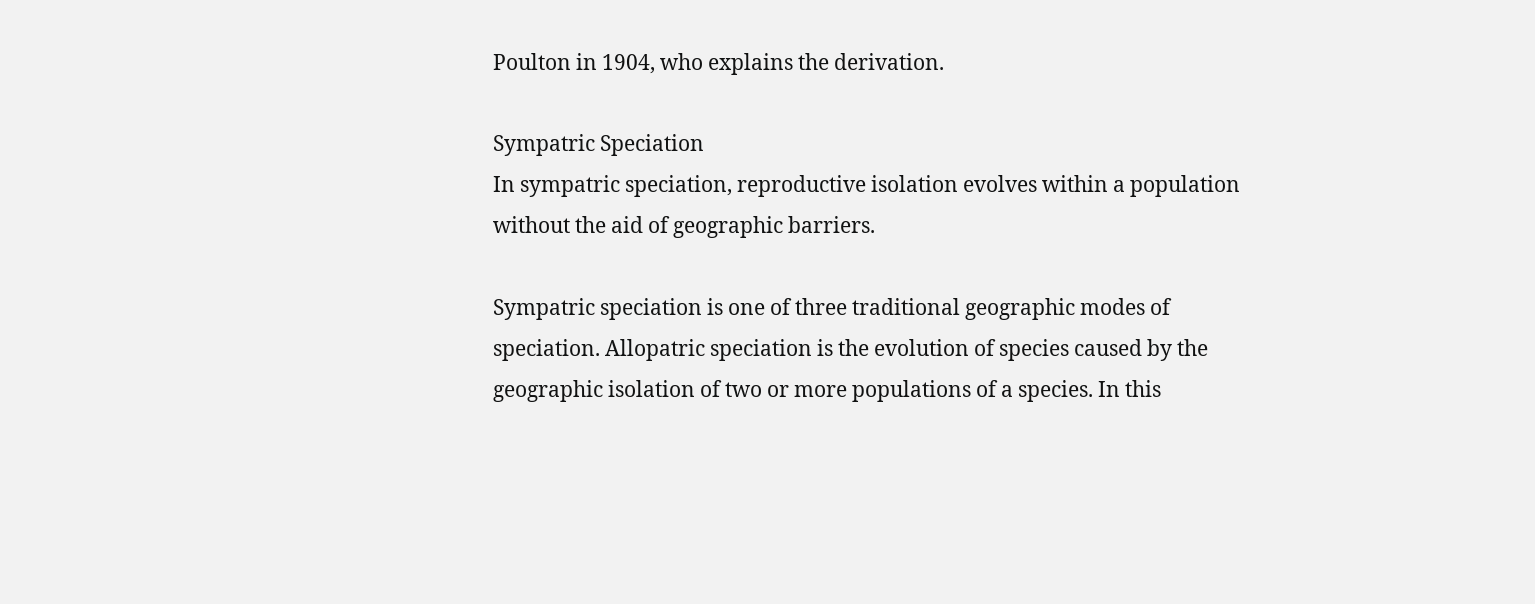Poulton in 1904, who explains the derivation.

Sympatric Speciation
In sympatric speciation, reproductive isolation evolves within a population without the aid of geographic barriers.

Sympatric speciation is one of three traditional geographic modes of speciation. Allopatric speciation is the evolution of species caused by the geographic isolation of two or more populations of a species. In this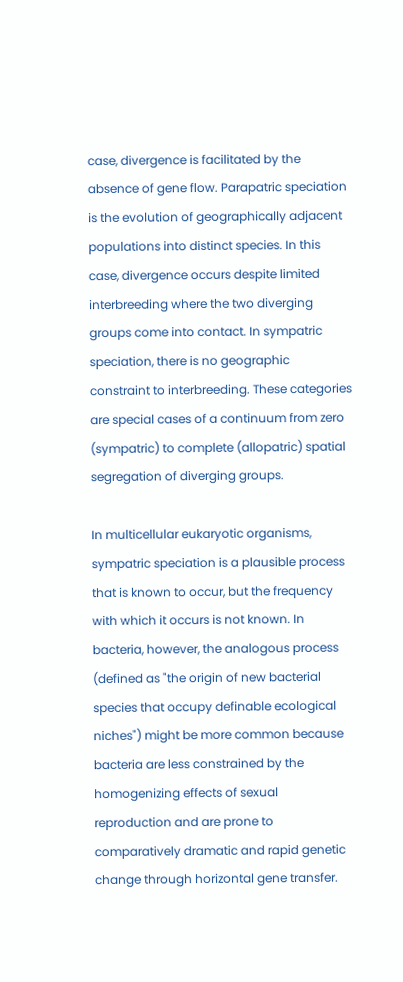case, divergence is facilitated by the absence of gene flow. Parapatric speciation is the evolution of geographically adjacent populations into distinct species. In this case, divergence occurs despite limited interbreeding where the two diverging groups come into contact. In sympatric speciation, there is no geographic constraint to interbreeding. These categories are special cases of a continuum from zero (sympatric) to complete (allopatric) spatial segregation of diverging groups.

In multicellular eukaryotic organisms, sympatric speciation is a plausible process that is known to occur, but the frequency with which it occurs is not known. In bacteria, however, the analogous process (defined as "the origin of new bacterial species that occupy definable ecological niches") might be more common because bacteria are less constrained by the homogenizing effects of sexual reproduction and are prone to comparatively dramatic and rapid genetic change through horizontal gene transfer.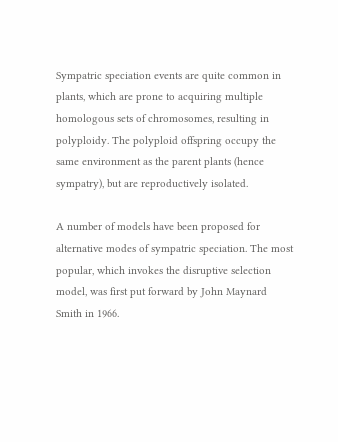Sympatric speciation events are quite common in plants, which are prone to acquiring multiple homologous sets of chromosomes, resulting in polyploidy. The polyploid offspring occupy the same environment as the parent plants (hence sympatry), but are reproductively isolated.

A number of models have been proposed for alternative modes of sympatric speciation. The most popular, which invokes the disruptive selection model, was first put forward by John Maynard Smith in 1966.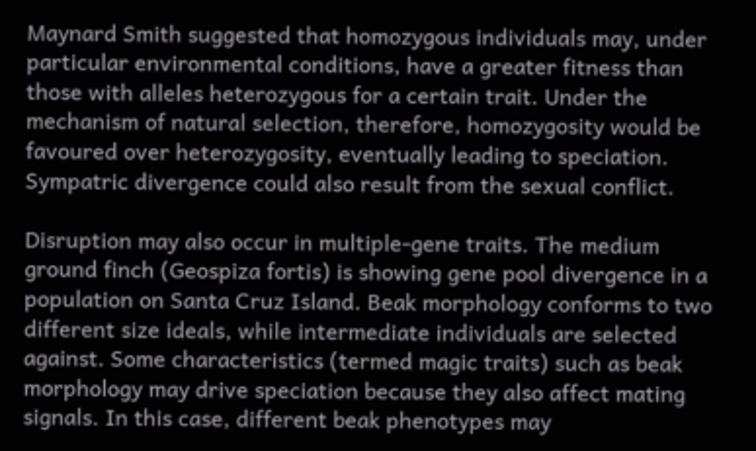Maynard Smith suggested that homozygous individuals may, under particular environmental conditions, have a greater fitness than those with alleles heterozygous for a certain trait. Under the mechanism of natural selection, therefore, homozygosity would be favoured over heterozygosity, eventually leading to speciation. Sympatric divergence could also result from the sexual conflict.

Disruption may also occur in multiple-gene traits. The medium ground finch (Geospiza fortis) is showing gene pool divergence in a population on Santa Cruz Island. Beak morphology conforms to two different size ideals, while intermediate individuals are selected against. Some characteristics (termed magic traits) such as beak morphology may drive speciation because they also affect mating signals. In this case, different beak phenotypes may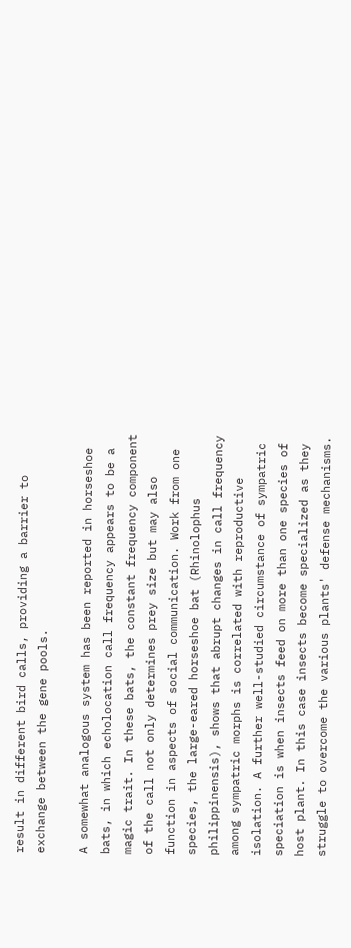result in different bird calls, providing a barrier to exchange between the gene pools.

A somewhat analogous system has been reported in horseshoe bats, in which echolocation call frequency appears to be a magic trait. In these bats, the constant frequency component of the call not only determines prey size but may also function in aspects of social communication. Work from one species, the large-eared horseshoe bat (Rhinolophus philippinensis), shows that abrupt changes in call frequency among sympatric morphs is correlated with reproductive isolation. A further well-studied circumstance of sympatric speciation is when insects feed on more than one species of host plant. In this case insects become specialized as they struggle to overcome the various plants' defense mechanisms.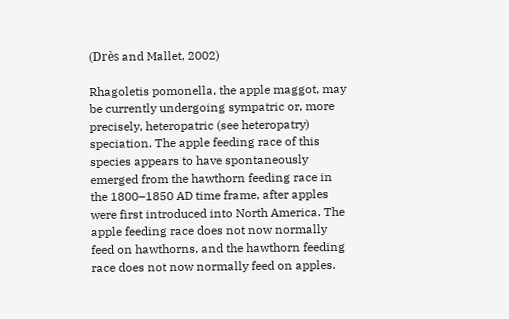(Drès and Mallet, 2002)

Rhagoletis pomonella, the apple maggot, may be currently undergoing sympatric or, more precisely, heteropatric (see heteropatry) speciation. The apple feeding race of this species appears to have spontaneously emerged from the hawthorn feeding race in the 1800–1850 AD time frame, after apples were first introduced into North America. The apple feeding race does not now normally feed on hawthorns, and the hawthorn feeding race does not now normally feed on apples.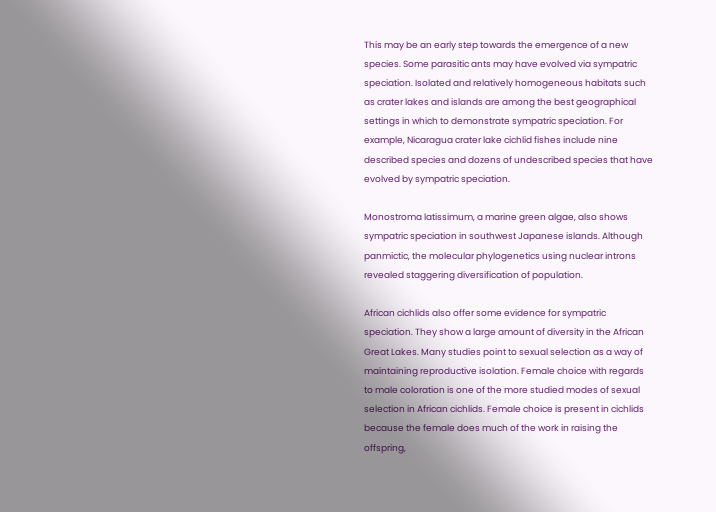This may be an early step towards the emergence of a new species. Some parasitic ants may have evolved via sympatric speciation. Isolated and relatively homogeneous habitats such as crater lakes and islands are among the best geographical settings in which to demonstrate sympatric speciation. For example, Nicaragua crater lake cichlid fishes include nine described species and dozens of undescribed species that have evolved by sympatric speciation.

Monostroma latissimum, a marine green algae, also shows sympatric speciation in southwest Japanese islands. Although panmictic, the molecular phylogenetics using nuclear introns revealed staggering diversification of population.

African cichlids also offer some evidence for sympatric speciation. They show a large amount of diversity in the African Great Lakes. Many studies point to sexual selection as a way of maintaining reproductive isolation. Female choice with regards to male coloration is one of the more studied modes of sexual selection in African cichlids. Female choice is present in cichlids because the female does much of the work in raising the offspring,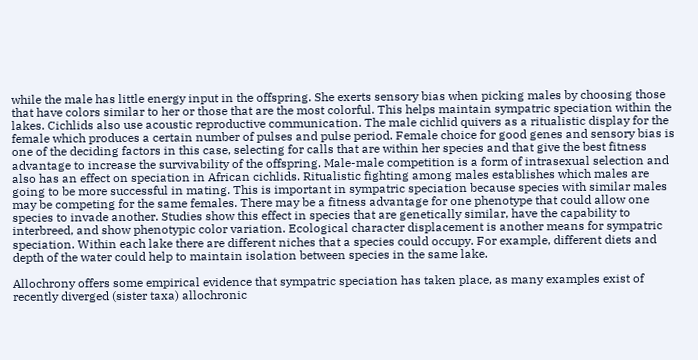while the male has little energy input in the offspring. She exerts sensory bias when picking males by choosing those that have colors similar to her or those that are the most colorful. This helps maintain sympatric speciation within the lakes. Cichlids also use acoustic reproductive communication. The male cichlid quivers as a ritualistic display for the female which produces a certain number of pulses and pulse period. Female choice for good genes and sensory bias is one of the deciding factors in this case, selecting for calls that are within her species and that give the best fitness advantage to increase the survivability of the offspring. Male-male competition is a form of intrasexual selection and also has an effect on speciation in African cichlids. Ritualistic fighting among males establishes which males are going to be more successful in mating. This is important in sympatric speciation because species with similar males may be competing for the same females. There may be a fitness advantage for one phenotype that could allow one species to invade another. Studies show this effect in species that are genetically similar, have the capability to interbreed, and show phenotypic color variation. Ecological character displacement is another means for sympatric speciation. Within each lake there are different niches that a species could occupy. For example, different diets and depth of the water could help to maintain isolation between species in the same lake.

Allochrony offers some empirical evidence that sympatric speciation has taken place, as many examples exist of recently diverged (sister taxa) allochronic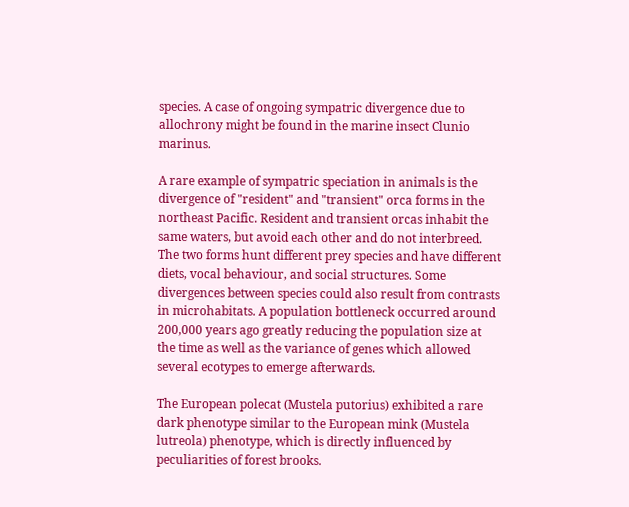species. A case of ongoing sympatric divergence due to allochrony might be found in the marine insect Clunio marinus.

A rare example of sympatric speciation in animals is the divergence of "resident" and "transient" orca forms in the northeast Pacific. Resident and transient orcas inhabit the same waters, but avoid each other and do not interbreed. The two forms hunt different prey species and have different diets, vocal behaviour, and social structures. Some divergences between species could also result from contrasts in microhabitats. A population bottleneck occurred around 200,000 years ago greatly reducing the population size at the time as well as the variance of genes which allowed several ecotypes to emerge afterwards.

The European polecat (Mustela putorius) exhibited a rare dark phenotype similar to the European mink (Mustela lutreola) phenotype, which is directly influenced by peculiarities of forest brooks.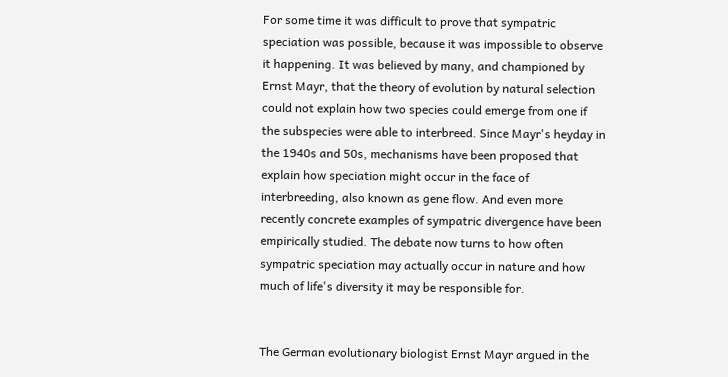For some time it was difficult to prove that sympatric speciation was possible, because it was impossible to observe it happening. It was believed by many, and championed by Ernst Mayr, that the theory of evolution by natural selection could not explain how two species could emerge from one if the subspecies were able to interbreed. Since Mayr's heyday in the 1940s and 50s, mechanisms have been proposed that explain how speciation might occur in the face of interbreeding, also known as gene flow. And even more recently concrete examples of sympatric divergence have been empirically studied. The debate now turns to how often sympatric speciation may actually occur in nature and how much of life's diversity it may be responsible for.


The German evolutionary biologist Ernst Mayr argued in the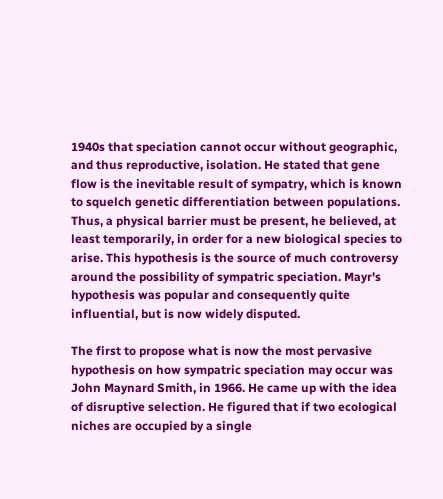1940s that speciation cannot occur without geographic, and thus reproductive, isolation. He stated that gene flow is the inevitable result of sympatry, which is known to squelch genetic differentiation between populations. Thus, a physical barrier must be present, he believed, at least temporarily, in order for a new biological species to arise. This hypothesis is the source of much controversy around the possibility of sympatric speciation. Mayr's hypothesis was popular and consequently quite influential, but is now widely disputed.

The first to propose what is now the most pervasive hypothesis on how sympatric speciation may occur was John Maynard Smith, in 1966. He came up with the idea of disruptive selection. He figured that if two ecological niches are occupied by a single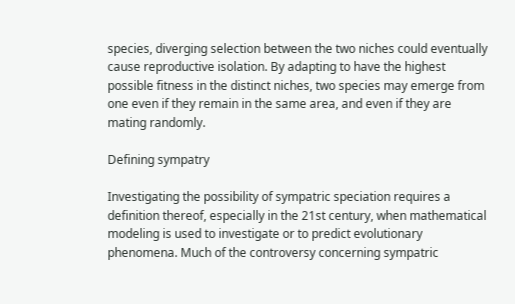species, diverging selection between the two niches could eventually cause reproductive isolation. By adapting to have the highest possible fitness in the distinct niches, two species may emerge from one even if they remain in the same area, and even if they are mating randomly.

Defining sympatry

Investigating the possibility of sympatric speciation requires a definition thereof, especially in the 21st century, when mathematical modeling is used to investigate or to predict evolutionary phenomena. Much of the controversy concerning sympatric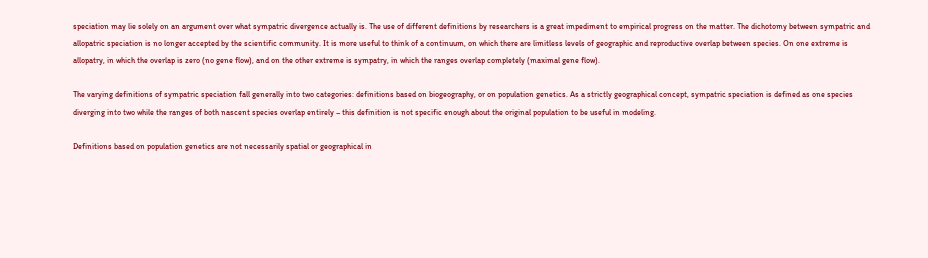speciation may lie solely on an argument over what sympatric divergence actually is. The use of different definitions by researchers is a great impediment to empirical progress on the matter. The dichotomy between sympatric and allopatric speciation is no longer accepted by the scientific community. It is more useful to think of a continuum, on which there are limitless levels of geographic and reproductive overlap between species. On one extreme is allopatry, in which the overlap is zero (no gene flow), and on the other extreme is sympatry, in which the ranges overlap completely (maximal gene flow).

The varying definitions of sympatric speciation fall generally into two categories: definitions based on biogeography, or on population genetics. As a strictly geographical concept, sympatric speciation is defined as one species diverging into two while the ranges of both nascent species overlap entirely – this definition is not specific enough about the original population to be useful in modeling.

Definitions based on population genetics are not necessarily spatial or geographical in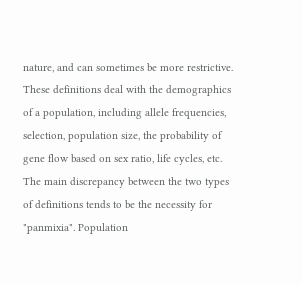nature, and can sometimes be more restrictive. These definitions deal with the demographics of a population, including allele frequencies, selection, population size, the probability of gene flow based on sex ratio, life cycles, etc. The main discrepancy between the two types of definitions tends to be the necessity for "panmixia". Population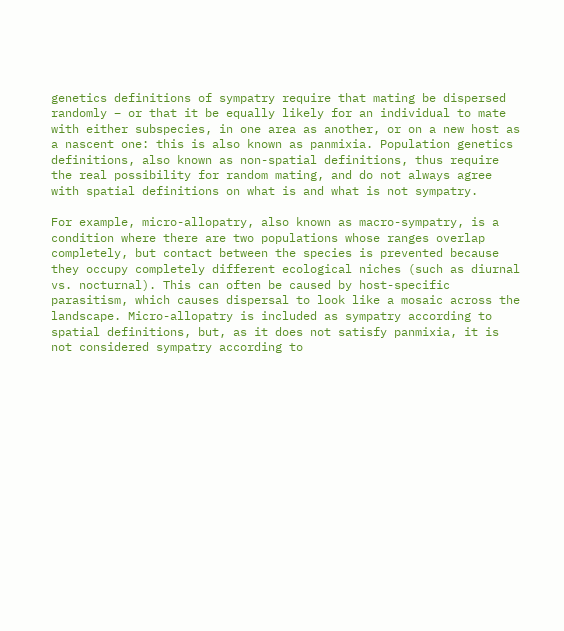genetics definitions of sympatry require that mating be dispersed randomly – or that it be equally likely for an individual to mate with either subspecies, in one area as another, or on a new host as a nascent one: this is also known as panmixia. Population genetics definitions, also known as non-spatial definitions, thus require the real possibility for random mating, and do not always agree with spatial definitions on what is and what is not sympatry.

For example, micro-allopatry, also known as macro-sympatry, is a condition where there are two populations whose ranges overlap completely, but contact between the species is prevented because they occupy completely different ecological niches (such as diurnal vs. nocturnal). This can often be caused by host-specific parasitism, which causes dispersal to look like a mosaic across the landscape. Micro-allopatry is included as sympatry according to spatial definitions, but, as it does not satisfy panmixia, it is not considered sympatry according to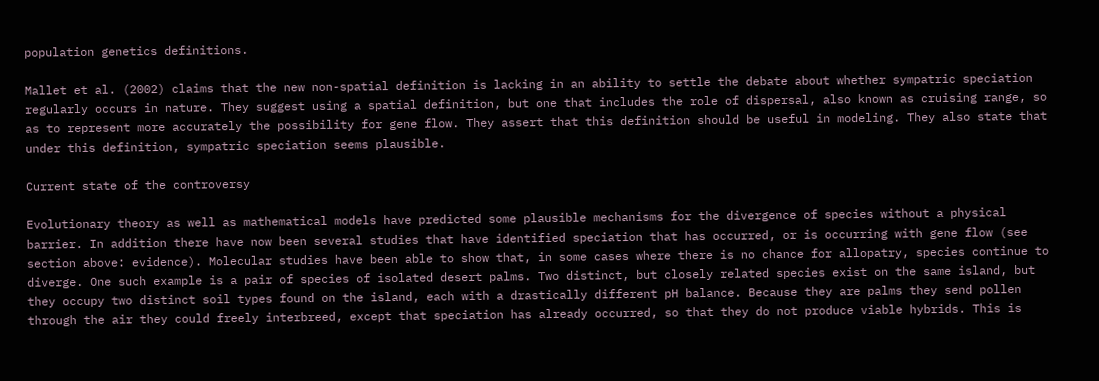population genetics definitions.

Mallet et al. (2002) claims that the new non-spatial definition is lacking in an ability to settle the debate about whether sympatric speciation regularly occurs in nature. They suggest using a spatial definition, but one that includes the role of dispersal, also known as cruising range, so as to represent more accurately the possibility for gene flow. They assert that this definition should be useful in modeling. They also state that under this definition, sympatric speciation seems plausible.

Current state of the controversy

Evolutionary theory as well as mathematical models have predicted some plausible mechanisms for the divergence of species without a physical barrier. In addition there have now been several studies that have identified speciation that has occurred, or is occurring with gene flow (see section above: evidence). Molecular studies have been able to show that, in some cases where there is no chance for allopatry, species continue to diverge. One such example is a pair of species of isolated desert palms. Two distinct, but closely related species exist on the same island, but they occupy two distinct soil types found on the island, each with a drastically different pH balance. Because they are palms they send pollen through the air they could freely interbreed, except that speciation has already occurred, so that they do not produce viable hybrids. This is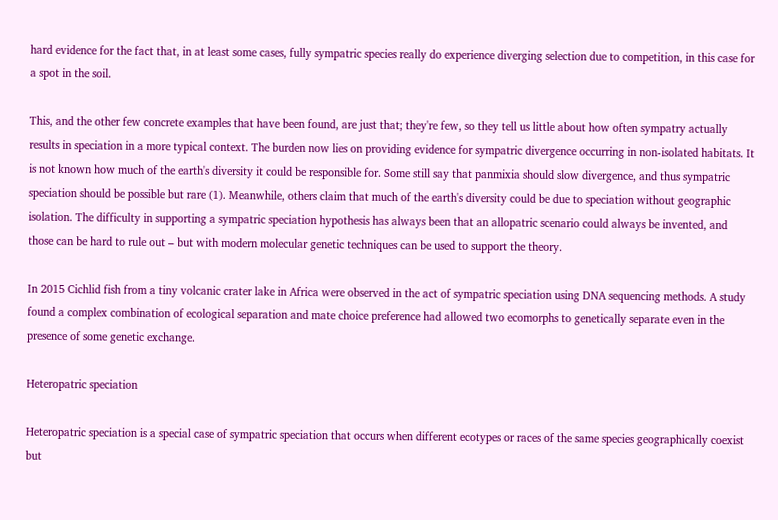hard evidence for the fact that, in at least some cases, fully sympatric species really do experience diverging selection due to competition, in this case for a spot in the soil.

This, and the other few concrete examples that have been found, are just that; they're few, so they tell us little about how often sympatry actually results in speciation in a more typical context. The burden now lies on providing evidence for sympatric divergence occurring in non-isolated habitats. It is not known how much of the earth's diversity it could be responsible for. Some still say that panmixia should slow divergence, and thus sympatric speciation should be possible but rare (1). Meanwhile, others claim that much of the earth's diversity could be due to speciation without geographic isolation. The difficulty in supporting a sympatric speciation hypothesis has always been that an allopatric scenario could always be invented, and those can be hard to rule out – but with modern molecular genetic techniques can be used to support the theory.

In 2015 Cichlid fish from a tiny volcanic crater lake in Africa were observed in the act of sympatric speciation using DNA sequencing methods. A study found a complex combination of ecological separation and mate choice preference had allowed two ecomorphs to genetically separate even in the presence of some genetic exchange.

Heteropatric speciation

Heteropatric speciation is a special case of sympatric speciation that occurs when different ecotypes or races of the same species geographically coexist but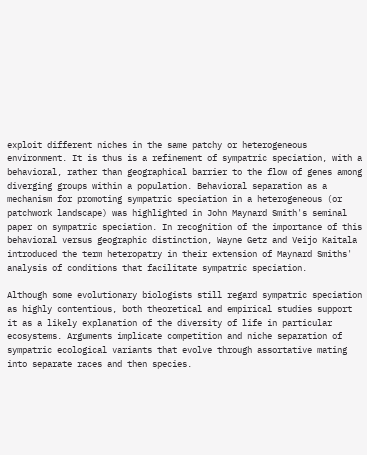exploit different niches in the same patchy or heterogeneous environment. It is thus is a refinement of sympatric speciation, with a behavioral, rather than geographical barrier to the flow of genes among diverging groups within a population. Behavioral separation as a mechanism for promoting sympatric speciation in a heterogeneous (or patchwork landscape) was highlighted in John Maynard Smith's seminal paper on sympatric speciation. In recognition of the importance of this behavioral versus geographic distinction, Wayne Getz and Veijo Kaitala introduced the term heteropatry in their extension of Maynard Smiths' analysis of conditions that facilitate sympatric speciation.

Although some evolutionary biologists still regard sympatric speciation as highly contentious, both theoretical and empirical studies support it as a likely explanation of the diversity of life in particular ecosystems. Arguments implicate competition and niche separation of sympatric ecological variants that evolve through assortative mating into separate races and then species.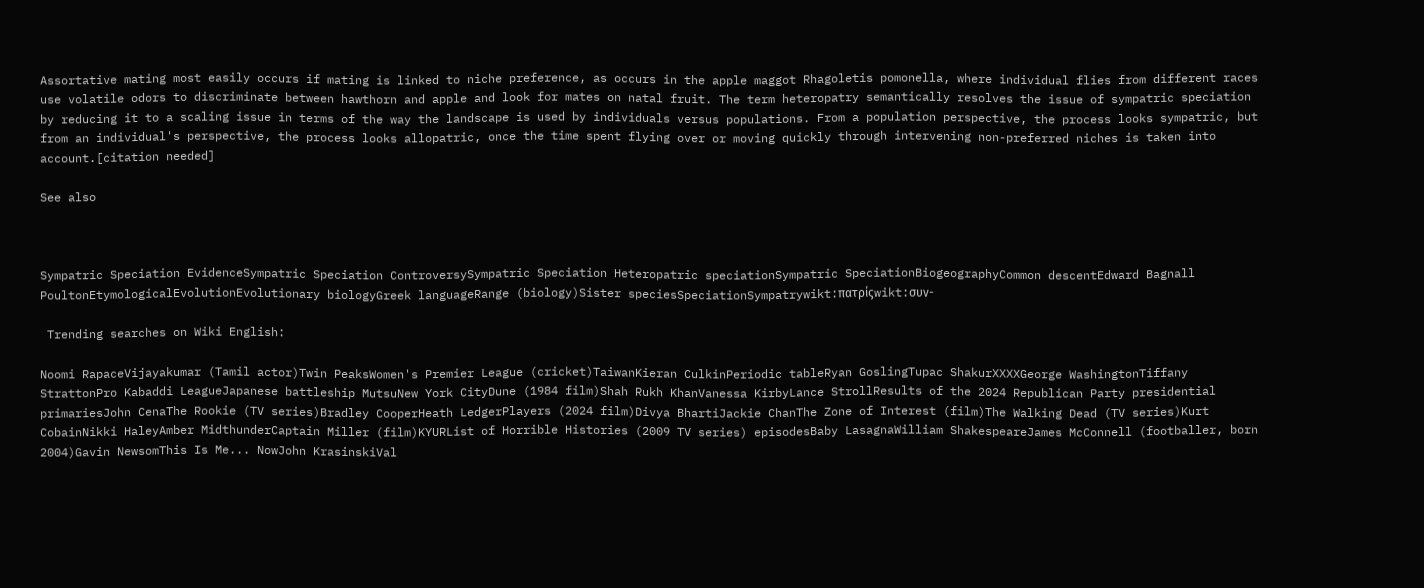Assortative mating most easily occurs if mating is linked to niche preference, as occurs in the apple maggot Rhagoletis pomonella, where individual flies from different races use volatile odors to discriminate between hawthorn and apple and look for mates on natal fruit. The term heteropatry semantically resolves the issue of sympatric speciation by reducing it to a scaling issue in terms of the way the landscape is used by individuals versus populations. From a population perspective, the process looks sympatric, but from an individual's perspective, the process looks allopatric, once the time spent flying over or moving quickly through intervening non-preferred niches is taken into account.[citation needed]

See also



Sympatric Speciation EvidenceSympatric Speciation ControversySympatric Speciation Heteropatric speciationSympatric SpeciationBiogeographyCommon descentEdward Bagnall PoultonEtymologicalEvolutionEvolutionary biologyGreek languageRange (biology)Sister speciesSpeciationSympatrywikt:πατρίςwikt:συν-

 Trending searches on Wiki English:

Noomi RapaceVijayakumar (Tamil actor)Twin PeaksWomen's Premier League (cricket)TaiwanKieran CulkinPeriodic tableRyan GoslingTupac ShakurXXXXGeorge WashingtonTiffany StrattonPro Kabaddi LeagueJapanese battleship MutsuNew York CityDune (1984 film)Shah Rukh KhanVanessa KirbyLance StrollResults of the 2024 Republican Party presidential primariesJohn CenaThe Rookie (TV series)Bradley CooperHeath LedgerPlayers (2024 film)Divya BhartiJackie ChanThe Zone of Interest (film)The Walking Dead (TV series)Kurt CobainNikki HaleyAmber MidthunderCaptain Miller (film)KYURList of Horrible Histories (2009 TV series) episodesBaby LasagnaWilliam ShakespeareJames McConnell (footballer, born 2004)Gavin NewsomThis Is Me... NowJohn KrasinskiVal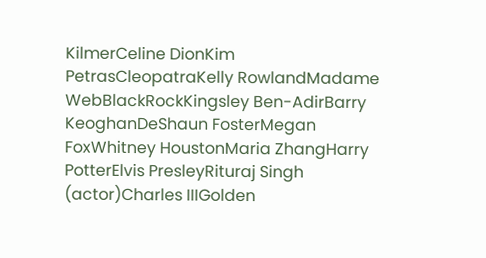KilmerCeline DionKim PetrasCleopatraKelly RowlandMadame WebBlackRockKingsley Ben-AdirBarry KeoghanDeShaun FosterMegan FoxWhitney HoustonMaria ZhangHarry PotterElvis PresleyRituraj Singh (actor)Charles IIIGolden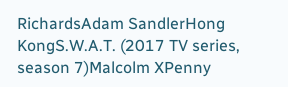RichardsAdam SandlerHong KongS.W.A.T. (2017 TV series, season 7)Malcolm XPenny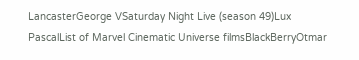LancasterGeorge VSaturday Night Live (season 49)Lux PascalList of Marvel Cinematic Universe filmsBlackBerryOtmar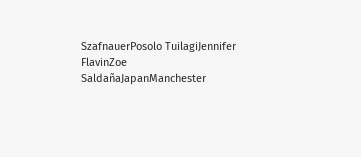SzafnauerPosolo TuilagiJennifer FlavinZoe SaldañaJapanManchester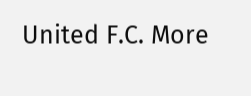United F.C. More